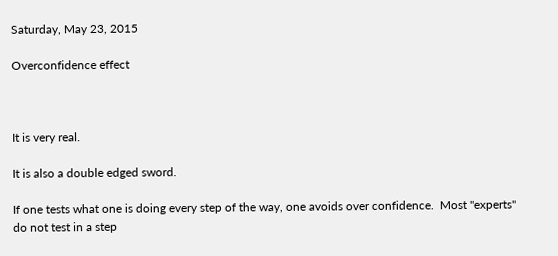Saturday, May 23, 2015

Overconfidence effect



It is very real.

It is also a double edged sword.

If one tests what one is doing every step of the way, one avoids over confidence.  Most "experts" do not test in a step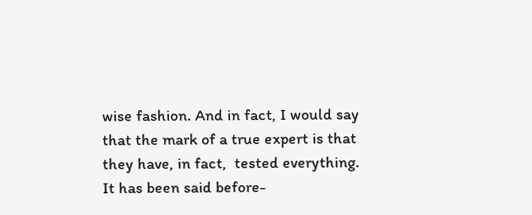wise fashion. And in fact, I would say that the mark of a true expert is that they have, in fact,  tested everything. It has been said before-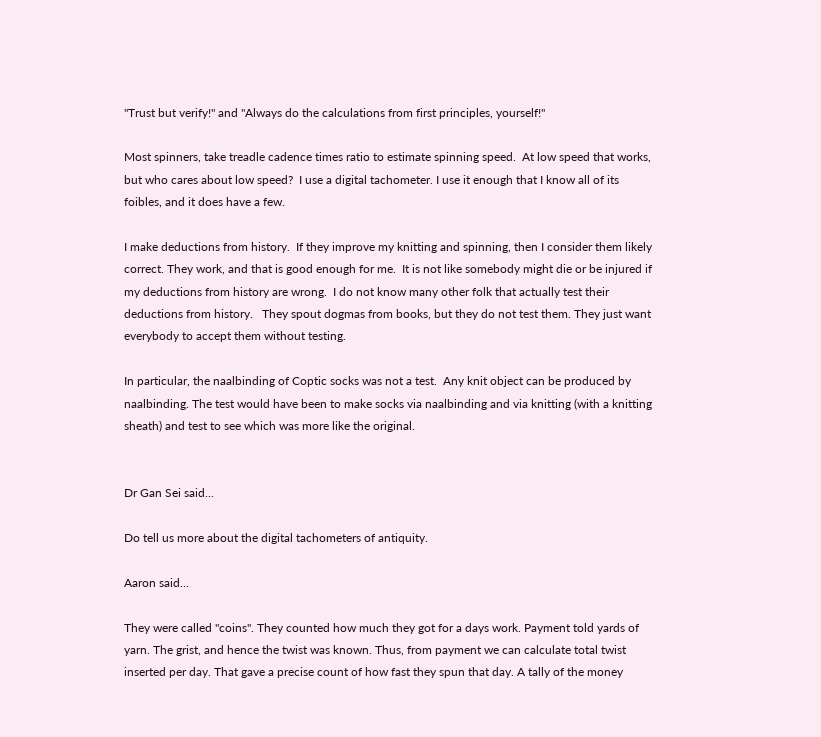"Trust but verify!" and "Always do the calculations from first principles, yourself!"

Most spinners, take treadle cadence times ratio to estimate spinning speed.  At low speed that works, but who cares about low speed?  I use a digital tachometer. I use it enough that I know all of its foibles, and it does have a few.

I make deductions from history.  If they improve my knitting and spinning, then I consider them likely correct. They work, and that is good enough for me.  It is not like somebody might die or be injured if my deductions from history are wrong.  I do not know many other folk that actually test their deductions from history.   They spout dogmas from books, but they do not test them. They just want everybody to accept them without testing.

In particular, the naalbinding of Coptic socks was not a test.  Any knit object can be produced by naalbinding. The test would have been to make socks via naalbinding and via knitting (with a knitting sheath) and test to see which was more like the original.


Dr Gan Sei said...

Do tell us more about the digital tachometers of antiquity.

Aaron said...

They were called "coins". They counted how much they got for a days work. Payment told yards of yarn. The grist, and hence the twist was known. Thus, from payment we can calculate total twist inserted per day. That gave a precise count of how fast they spun that day. A tally of the money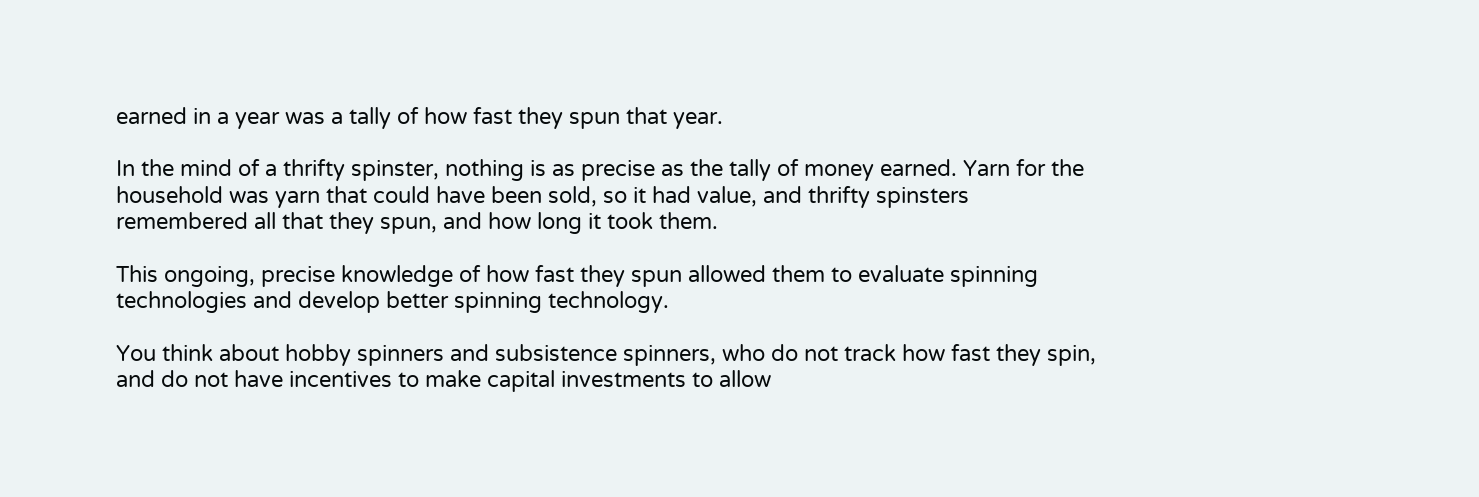earned in a year was a tally of how fast they spun that year.

In the mind of a thrifty spinster, nothing is as precise as the tally of money earned. Yarn for the household was yarn that could have been sold, so it had value, and thrifty spinsters remembered all that they spun, and how long it took them.

This ongoing, precise knowledge of how fast they spun allowed them to evaluate spinning technologies and develop better spinning technology.

You think about hobby spinners and subsistence spinners, who do not track how fast they spin, and do not have incentives to make capital investments to allow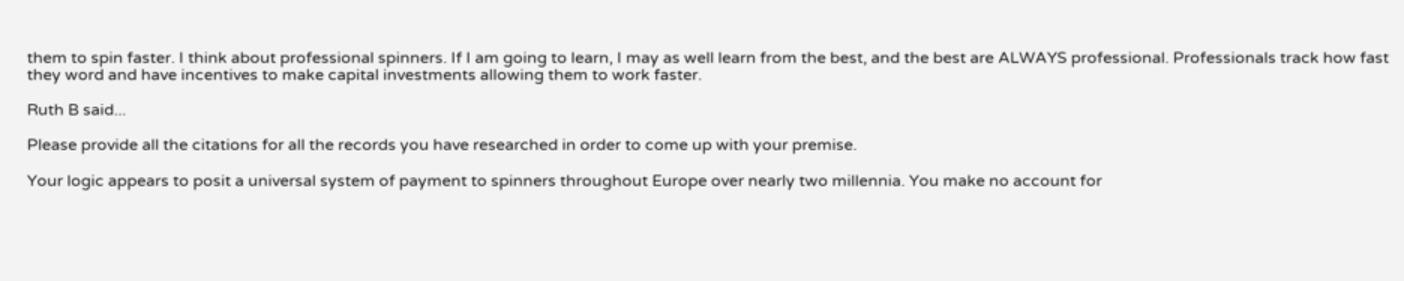them to spin faster. I think about professional spinners. If I am going to learn, I may as well learn from the best, and the best are ALWAYS professional. Professionals track how fast they word and have incentives to make capital investments allowing them to work faster.

Ruth B said...

Please provide all the citations for all the records you have researched in order to come up with your premise.

Your logic appears to posit a universal system of payment to spinners throughout Europe over nearly two millennia. You make no account for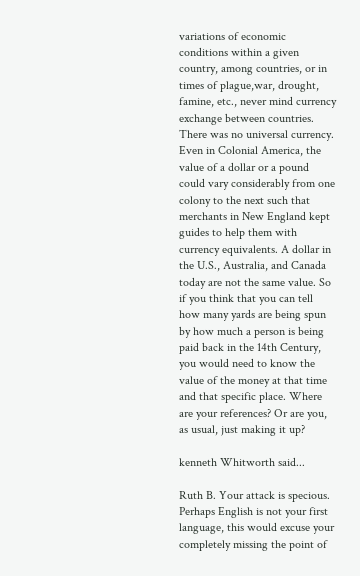variations of economic conditions within a given country, among countries, or in times of plague,war, drought, famine, etc., never mind currency exchange between countries. There was no universal currency. Even in Colonial America, the value of a dollar or a pound could vary considerably from one colony to the next such that merchants in New England kept guides to help them with currency equivalents. A dollar in the U.S., Australia, and Canada today are not the same value. So if you think that you can tell how many yards are being spun by how much a person is being paid back in the 14th Century, you would need to know the value of the money at that time and that specific place. Where are your references? Or are you, as usual, just making it up?

kenneth Whitworth said...

Ruth B. Your attack is specious. Perhaps English is not your first language, this would excuse your completely missing the point of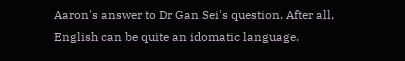Aaron's answer to Dr Gan Sei's question. After all, English can be quite an idomatic language.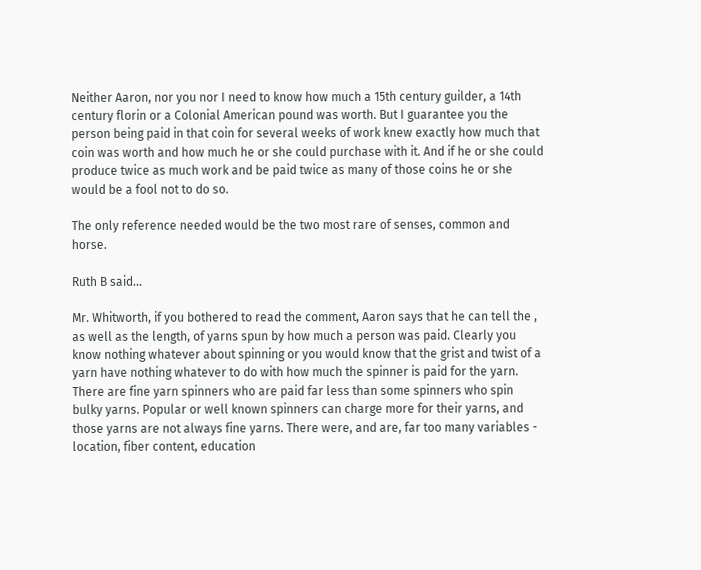Neither Aaron, nor you nor I need to know how much a 15th century guilder, a 14th century florin or a Colonial American pound was worth. But I guarantee you the person being paid in that coin for several weeks of work knew exactly how much that coin was worth and how much he or she could purchase with it. And if he or she could produce twice as much work and be paid twice as many of those coins he or she would be a fool not to do so.

The only reference needed would be the two most rare of senses, common and horse.

Ruth B said...

Mr. Whitworth, if you bothered to read the comment, Aaron says that he can tell the , as well as the length, of yarns spun by how much a person was paid. Clearly you know nothing whatever about spinning or you would know that the grist and twist of a yarn have nothing whatever to do with how much the spinner is paid for the yarn. There are fine yarn spinners who are paid far less than some spinners who spin bulky yarns. Popular or well known spinners can charge more for their yarns, and those yarns are not always fine yarns. There were, and are, far too many variables - location, fiber content, education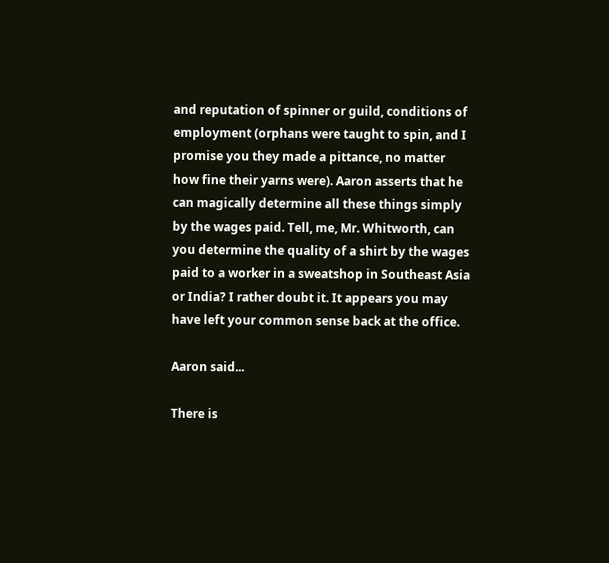and reputation of spinner or guild, conditions of employment (orphans were taught to spin, and I promise you they made a pittance, no matter how fine their yarns were). Aaron asserts that he can magically determine all these things simply by the wages paid. Tell, me, Mr. Whitworth, can you determine the quality of a shirt by the wages paid to a worker in a sweatshop in Southeast Asia or India? I rather doubt it. It appears you may have left your common sense back at the office.

Aaron said...

There is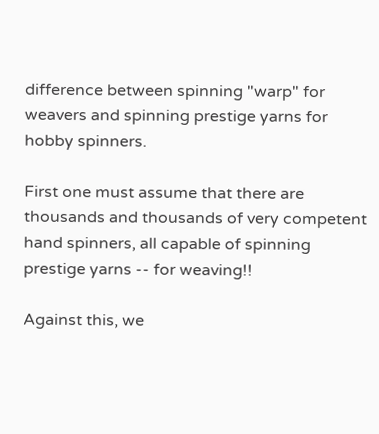difference between spinning "warp" for weavers and spinning prestige yarns for hobby spinners.

First one must assume that there are thousands and thousands of very competent hand spinners, all capable of spinning prestige yarns -- for weaving!!

Against this, we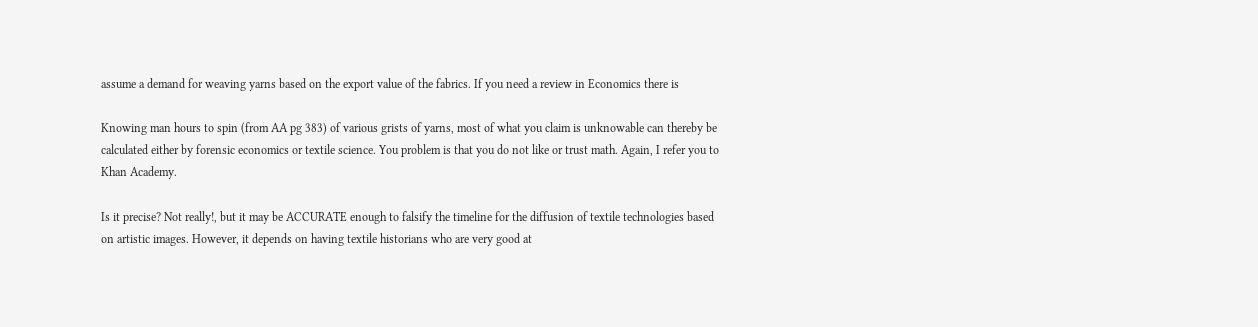assume a demand for weaving yarns based on the export value of the fabrics. If you need a review in Economics there is

Knowing man hours to spin (from AA pg 383) of various grists of yarns, most of what you claim is unknowable can thereby be calculated either by forensic economics or textile science. You problem is that you do not like or trust math. Again, I refer you to Khan Academy.

Is it precise? Not really!, but it may be ACCURATE enough to falsify the timeline for the diffusion of textile technologies based on artistic images. However, it depends on having textile historians who are very good at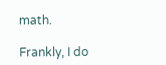math.

Frankly, I do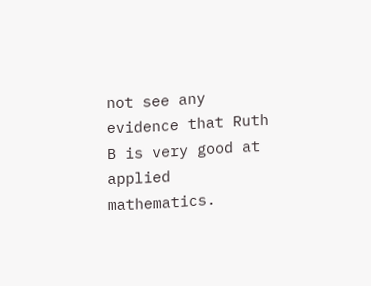not see any evidence that Ruth B is very good at applied mathematics.